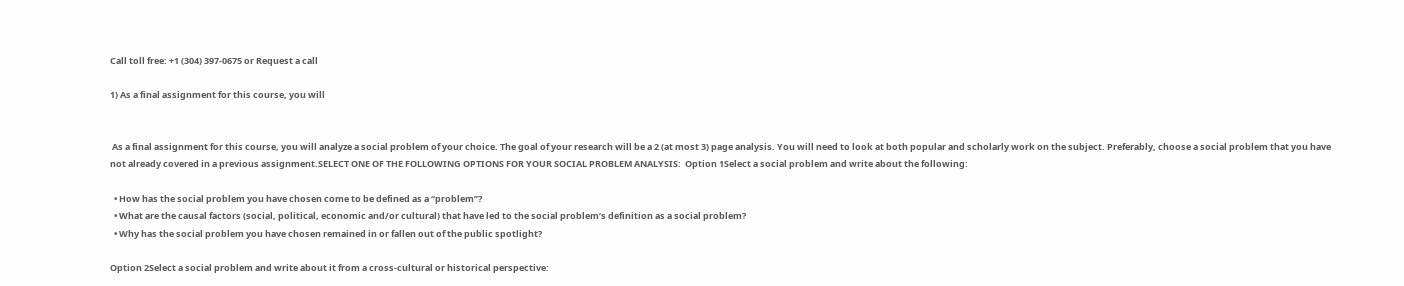Call toll free: +1 (304) 397-0675 or Request a call

1) As a final assignment for this course, you will


 As a final assignment for this course, you will analyze a social problem of your choice. The goal of your research will be a 2 (at most 3) page analysis. You will need to look at both popular and scholarly work on the subject. Preferably, choose a social problem that you have not already covered in a previous assignment.SELECT ONE OF THE FOLLOWING OPTIONS FOR YOUR SOCIAL PROBLEM ANALYSIS:  Option 1Select a social problem and write about the following:

  • How has the social problem you have chosen come to be defined as a “problem”?
  • What are the causal factors (social, political, economic and/or cultural) that have led to the social problem’s definition as a social problem?
  • Why has the social problem you have chosen remained in or fallen out of the public spotlight?

Option 2Select a social problem and write about it from a cross-cultural or historical perspective: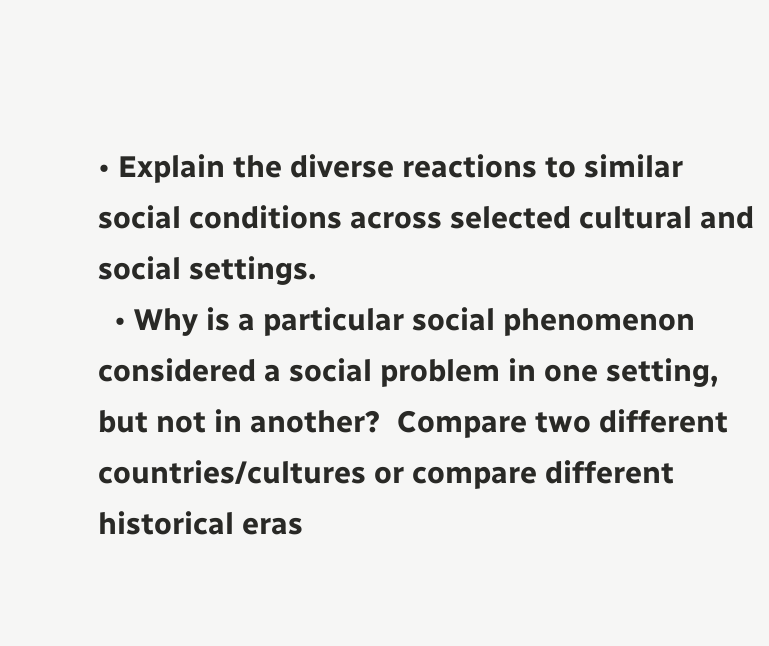• Explain the diverse reactions to similar social conditions across selected cultural and social settings.
  • Why is a particular social phenomenon considered a social problem in one setting, but not in another?  Compare two different countries/cultures or compare different historical eras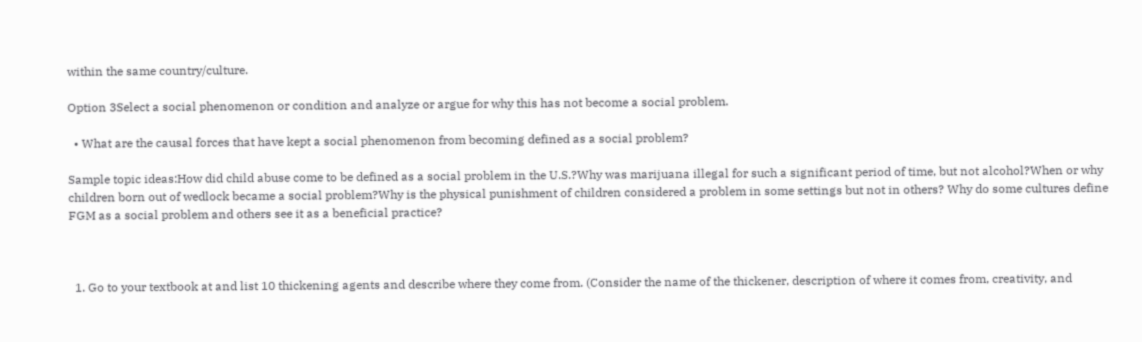within the same country/culture.

Option 3Select a social phenomenon or condition and analyze or argue for why this has not become a social problem.

  • What are the causal forces that have kept a social phenomenon from becoming defined as a social problem?

Sample topic ideas:How did child abuse come to be defined as a social problem in the U.S.?Why was marijuana illegal for such a significant period of time, but not alcohol?When or why children born out of wedlock became a social problem?Why is the physical punishment of children considered a problem in some settings but not in others? Why do some cultures define FGM as a social problem and others see it as a beneficial practice?



  1. Go to your textbook at and list 10 thickening agents and describe where they come from. (Consider the name of the thickener, description of where it comes from, creativity, and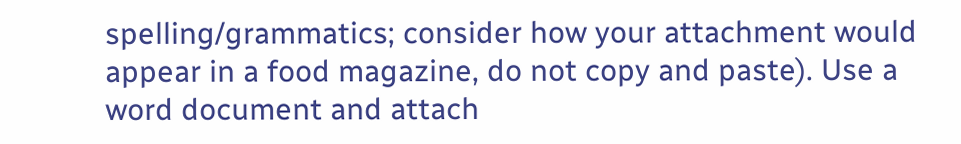spelling/grammatics; consider how your attachment would appear in a food magazine, do not copy and paste). Use a word document and attach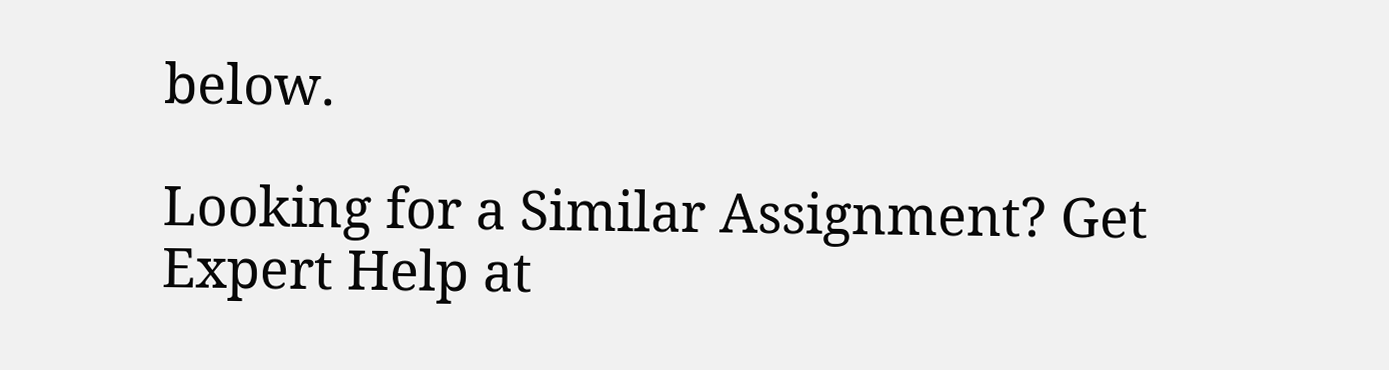below.

Looking for a Similar Assignment? Get Expert Help at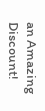an Amazing Discount!